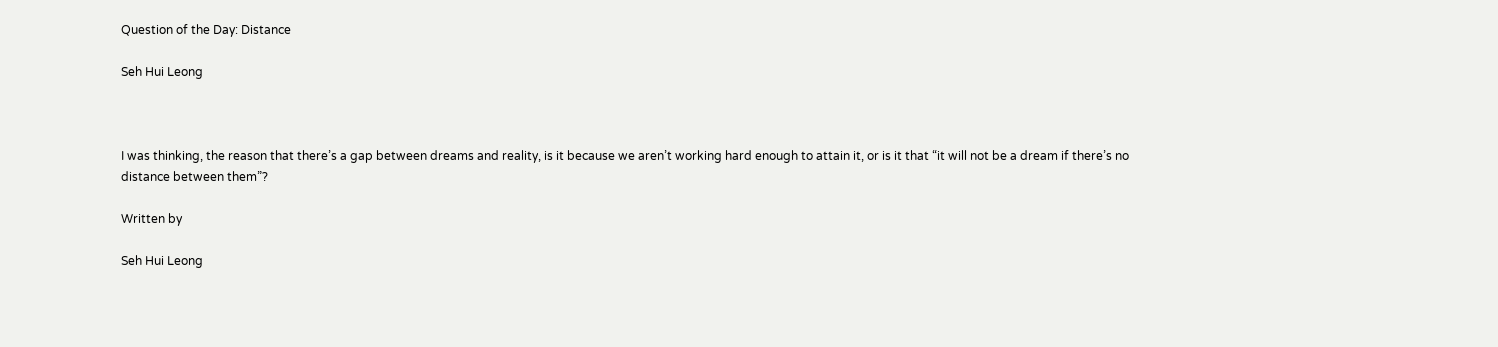Question of the Day: Distance

Seh Hui Leong



I was thinking, the reason that there’s a gap between dreams and reality, is it because we aren’t working hard enough to attain it, or is it that “it will not be a dream if there’s no distance between them”?

Written by

Seh Hui Leong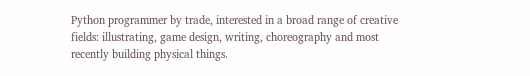Python programmer by trade, interested in a broad range of creative fields: illustrating, game design, writing, choreography and most recently building physical things.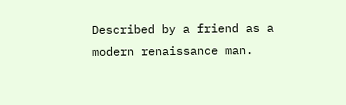Described by a friend as a modern renaissance man.